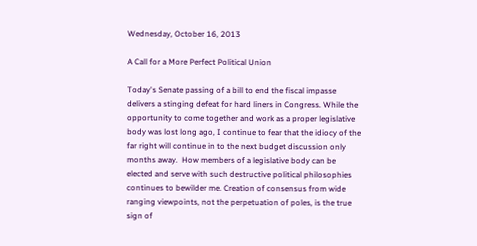Wednesday, October 16, 2013

A Call for a More Perfect Political Union

Today's Senate passing of a bill to end the fiscal impasse delivers a stinging defeat for hard liners in Congress. While the opportunity to come together and work as a proper legislative body was lost long ago, I continue to fear that the idiocy of the far right will continue in to the next budget discussion only months away.  How members of a legislative body can be elected and serve with such destructive political philosophies continues to bewilder me. Creation of consensus from wide ranging viewpoints, not the perpetuation of poles, is the true sign of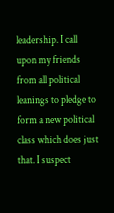leadership. I call upon my friends from all political leanings to pledge to form a new political class which does just that. I suspect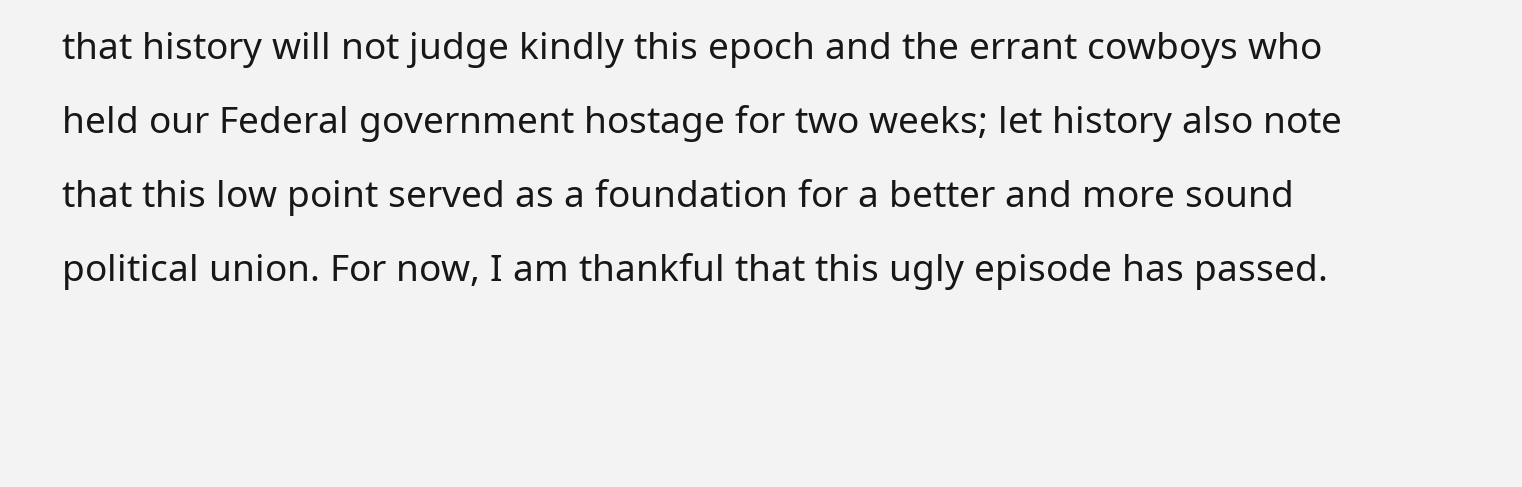that history will not judge kindly this epoch and the errant cowboys who held our Federal government hostage for two weeks; let history also note that this low point served as a foundation for a better and more sound political union. For now, I am thankful that this ugly episode has passed.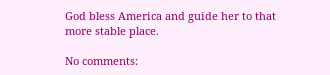God bless America and guide her to that more stable place.

No comments: